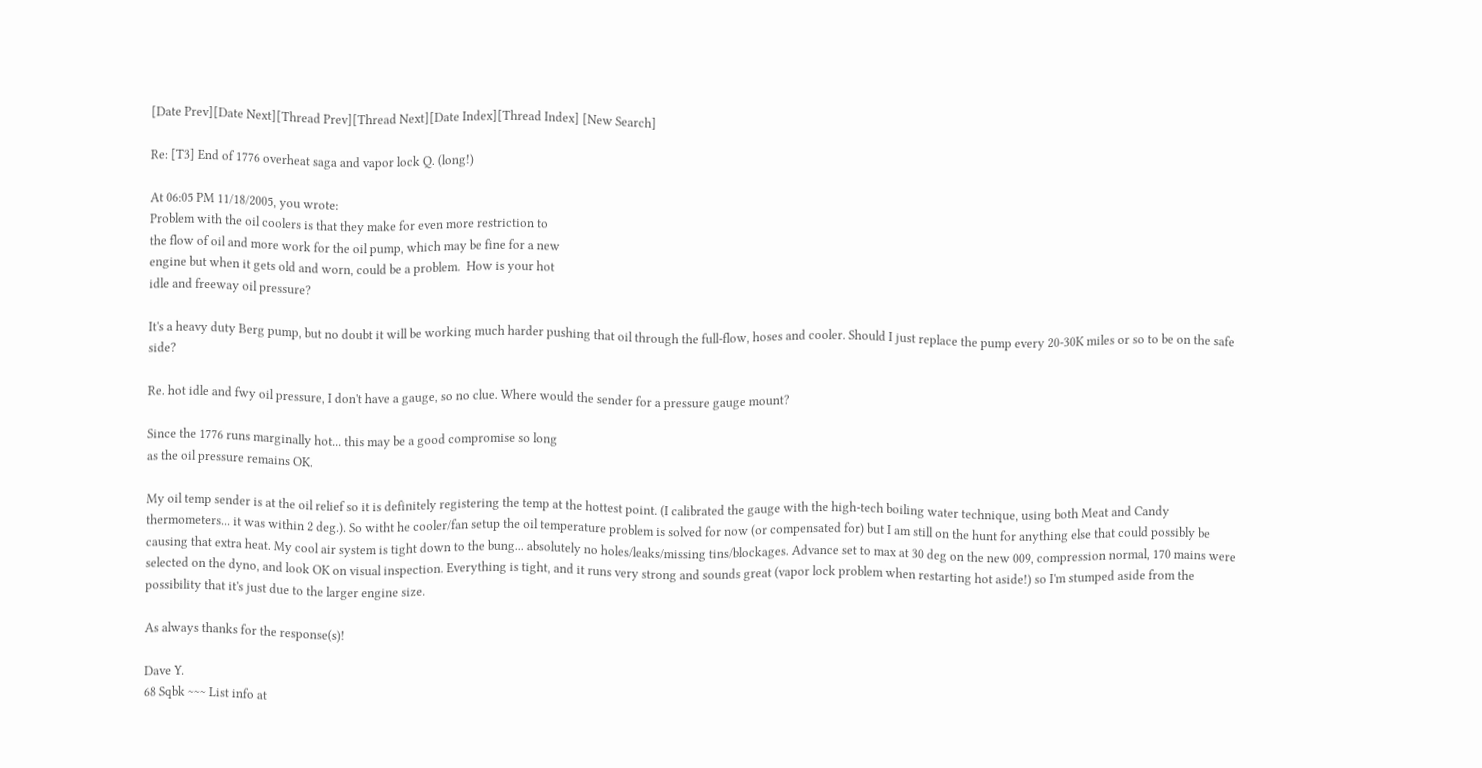[Date Prev][Date Next][Thread Prev][Thread Next][Date Index][Thread Index] [New Search]

Re: [T3] End of 1776 overheat saga and vapor lock Q. (long!)

At 06:05 PM 11/18/2005, you wrote:
Problem with the oil coolers is that they make for even more restriction to
the flow of oil and more work for the oil pump, which may be fine for a new
engine but when it gets old and worn, could be a problem.  How is your hot
idle and freeway oil pressure?

It's a heavy duty Berg pump, but no doubt it will be working much harder pushing that oil through the full-flow, hoses and cooler. Should I just replace the pump every 20-30K miles or so to be on the safe side?

Re. hot idle and fwy oil pressure, I don't have a gauge, so no clue. Where would the sender for a pressure gauge mount?

Since the 1776 runs marginally hot... this may be a good compromise so long
as the oil pressure remains OK.

My oil temp sender is at the oil relief so it is definitely registering the temp at the hottest point. (I calibrated the gauge with the high-tech boiling water technique, using both Meat and Candy thermometers... it was within 2 deg.). So witht he cooler/fan setup the oil temperature problem is solved for now (or compensated for) but I am still on the hunt for anything else that could possibly be causing that extra heat. My cool air system is tight down to the bung... absolutely no holes/leaks/missing tins/blockages. Advance set to max at 30 deg on the new 009, compression normal, 170 mains were selected on the dyno, and look OK on visual inspection. Everything is tight, and it runs very strong and sounds great (vapor lock problem when restarting hot aside!) so I'm stumped aside from the possibility that it's just due to the larger engine size.

As always thanks for the response(s)!

Dave Y.
68 Sqbk ~~~ List info at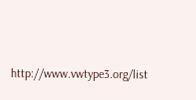http://www.vwtype3.org/list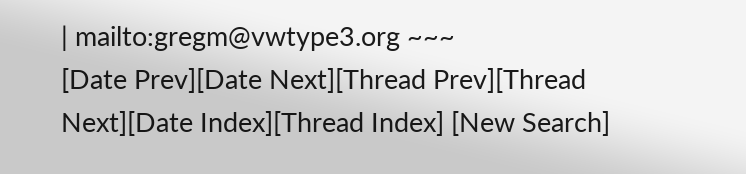| mailto:gregm@vwtype3.org ~~~
[Date Prev][Date Next][Thread Prev][Thread Next][Date Index][Thread Index] [New Search]